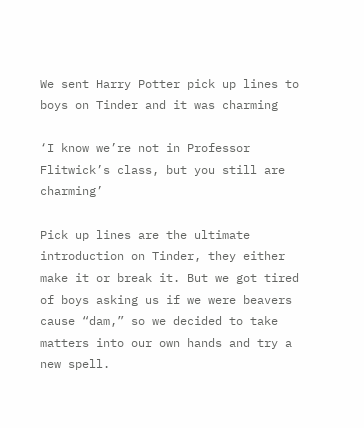We sent Harry Potter pick up lines to boys on Tinder and it was charming

‘I know we’re not in Professor Flitwick’s class, but you still are charming’

Pick up lines are the ultimate introduction on Tinder, they either make it or break it. But we got tired of boys asking us if we were beavers cause “dam,” so we decided to take matters into our own hands and try a new spell.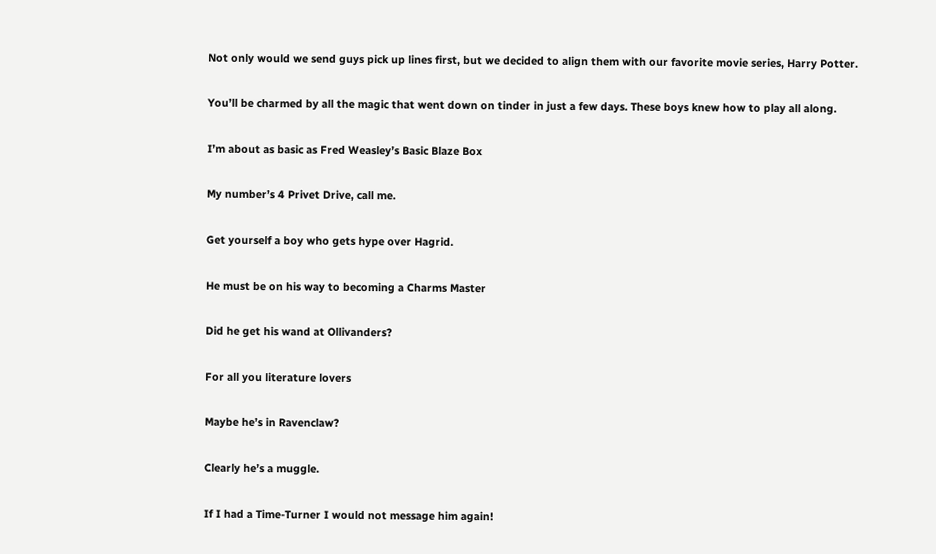Not only would we send guys pick up lines first, but we decided to align them with our favorite movie series, Harry Potter.

You’ll be charmed by all the magic that went down on tinder in just a few days. These boys knew how to play all along.

I’m about as basic as Fred Weasley’s Basic Blaze Box

My number’s 4 Privet Drive, call me.

Get yourself a boy who gets hype over Hagrid.

He must be on his way to becoming a Charms Master

Did he get his wand at Ollivanders?

For all you literature lovers

Maybe he’s in Ravenclaw?

Clearly he’s a muggle.

If I had a Time-Turner I would not message him again!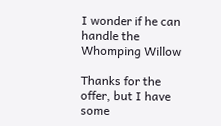I wonder if he can handle the Whomping Willow

Thanks for the offer, but I have some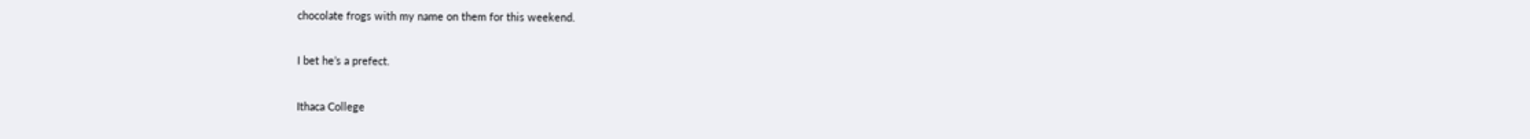chocolate frogs with my name on them for this weekend.

I bet he’s a prefect.

Ithaca College